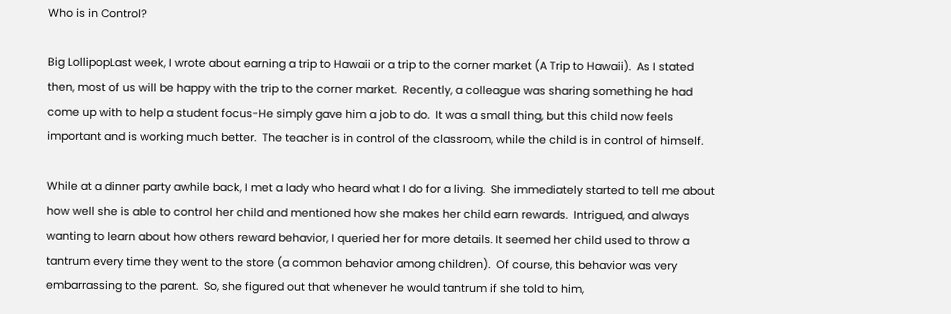Who is in Control?

Big LollipopLast week, I wrote about earning a trip to Hawaii or a trip to the corner market (A Trip to Hawaii).  As I stated then, most of us will be happy with the trip to the corner market.  Recently, a colleague was sharing something he had come up with to help a student focus-He simply gave him a job to do.  It was a small thing, but this child now feels important and is working much better.  The teacher is in control of the classroom, while the child is in control of himself.

While at a dinner party awhile back, I met a lady who heard what I do for a living.  She immediately started to tell me about how well she is able to control her child and mentioned how she makes her child earn rewards.  Intrigued, and always wanting to learn about how others reward behavior, I queried her for more details. It seemed her child used to throw a tantrum every time they went to the store (a common behavior among children).  Of course, this behavior was very embarrassing to the parent.  So, she figured out that whenever he would tantrum if she told to him,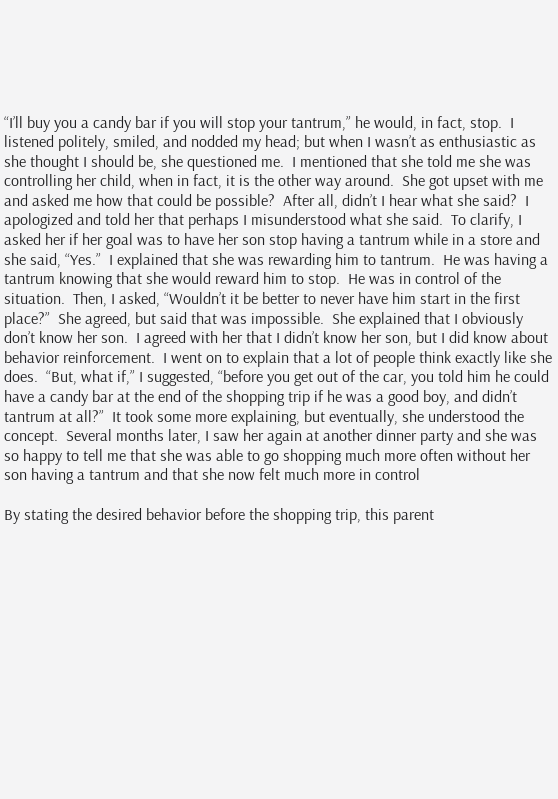“I’ll buy you a candy bar if you will stop your tantrum,” he would, in fact, stop.  I listened politely, smiled, and nodded my head; but when I wasn’t as enthusiastic as she thought I should be, she questioned me.  I mentioned that she told me she was controlling her child, when in fact, it is the other way around.  She got upset with me and asked me how that could be possible?  After all, didn’t I hear what she said?  I apologized and told her that perhaps I misunderstood what she said.  To clarify, I asked her if her goal was to have her son stop having a tantrum while in a store and she said, “Yes.”  I explained that she was rewarding him to tantrum.  He was having a tantrum knowing that she would reward him to stop.  He was in control of the situation.  Then, I asked, “Wouldn’t it be better to never have him start in the first place?”  She agreed, but said that was impossible.  She explained that I obviously don’t know her son.  I agreed with her that I didn’t know her son, but I did know about behavior reinforcement.  I went on to explain that a lot of people think exactly like she does.  “But, what if,” I suggested, “before you get out of the car, you told him he could have a candy bar at the end of the shopping trip if he was a good boy, and didn’t tantrum at all?”  It took some more explaining, but eventually, she understood the concept.  Several months later, I saw her again at another dinner party and she was so happy to tell me that she was able to go shopping much more often without her son having a tantrum and that she now felt much more in control

By stating the desired behavior before the shopping trip, this parent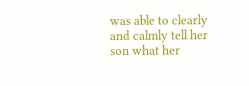was able to clearly and calmly tell her son what her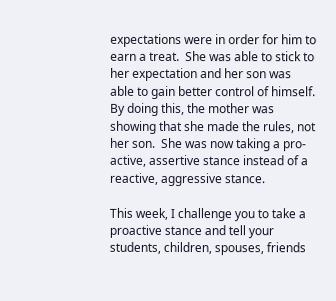expectations were in order for him to earn a treat.  She was able to stick to her expectation and her son was able to gain better control of himself.  By doing this, the mother was showing that she made the rules, not her son.  She was now taking a pro-active, assertive stance instead of a reactive, aggressive stance.

This week, I challenge you to take a proactive stance and tell your students, children, spouses, friends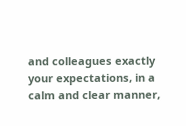and colleagues exactly your expectations, in a calm and clear manner,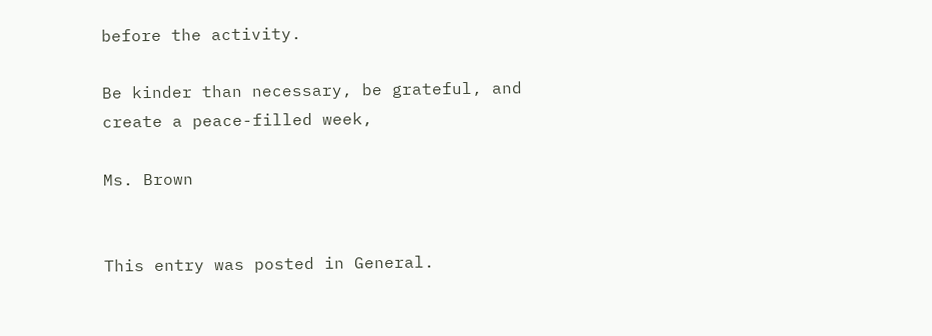before the activity.

Be kinder than necessary, be grateful, and create a peace-filled week,

Ms. Brown


This entry was posted in General.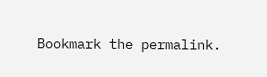Bookmark the permalink.